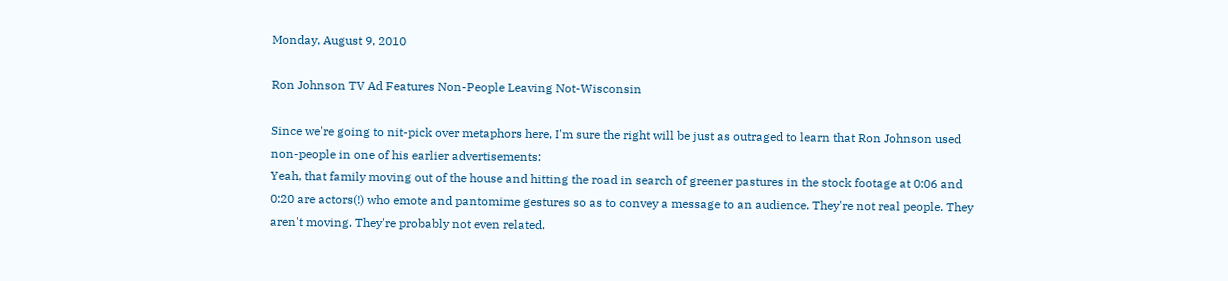Monday, August 9, 2010

Ron Johnson TV Ad Features Non-People Leaving Not-Wisconsin

Since we're going to nit-pick over metaphors here, I'm sure the right will be just as outraged to learn that Ron Johnson used non-people in one of his earlier advertisements:
Yeah, that family moving out of the house and hitting the road in search of greener pastures in the stock footage at 0:06 and 0:20 are actors(!) who emote and pantomime gestures so as to convey a message to an audience. They're not real people. They aren't moving. They're probably not even related.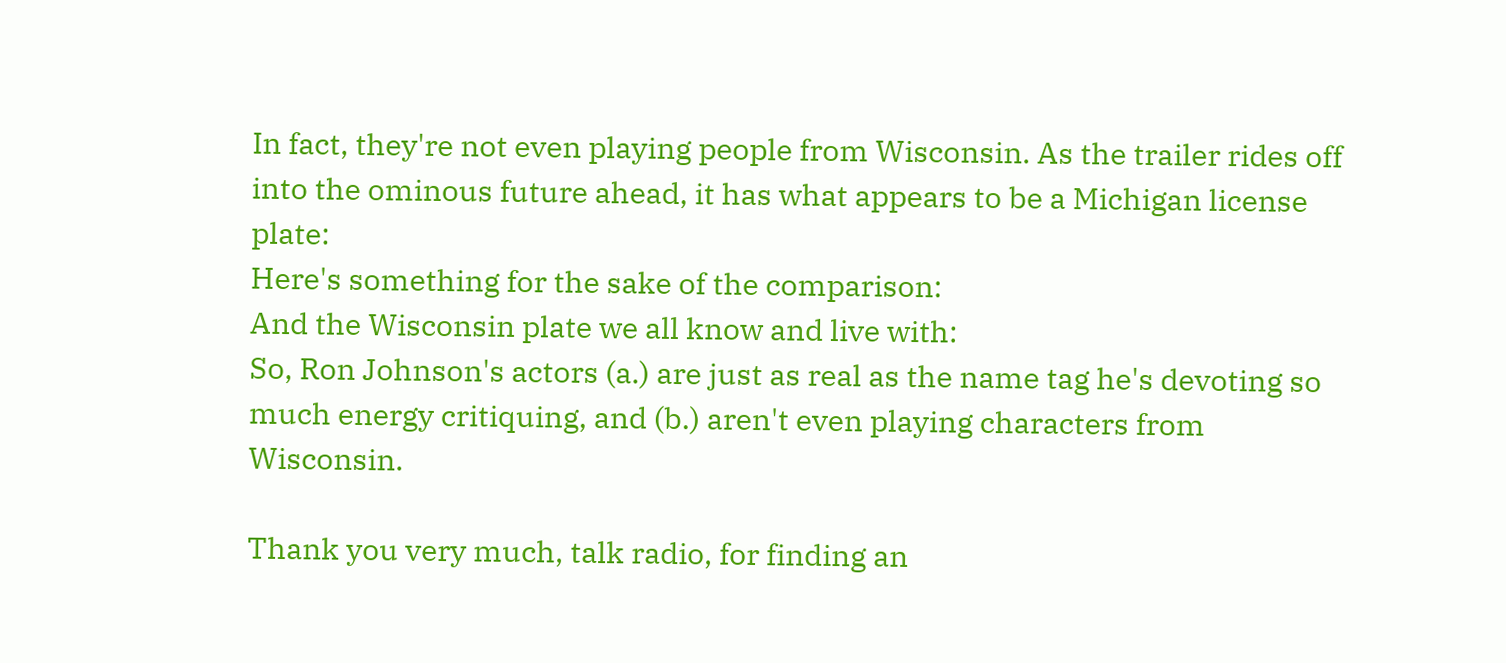In fact, they're not even playing people from Wisconsin. As the trailer rides off into the ominous future ahead, it has what appears to be a Michigan license plate:
Here's something for the sake of the comparison:
And the Wisconsin plate we all know and live with:
So, Ron Johnson's actors (a.) are just as real as the name tag he's devoting so much energy critiquing, and (b.) aren't even playing characters from Wisconsin.

Thank you very much, talk radio, for finding an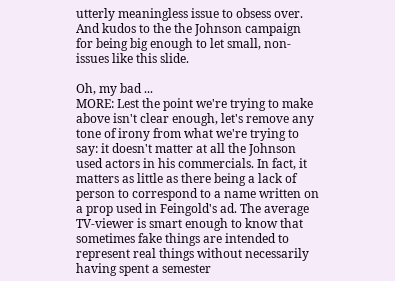utterly meaningless issue to obsess over. And kudos to the the Johnson campaign for being big enough to let small, non-issues like this slide.

Oh, my bad ...
MORE: Lest the point we're trying to make above isn't clear enough, let's remove any tone of irony from what we're trying to say: it doesn't matter at all the Johnson used actors in his commercials. In fact, it matters as little as there being a lack of person to correspond to a name written on a prop used in Feingold's ad. The average TV-viewer is smart enough to know that sometimes fake things are intended to represent real things without necessarily having spent a semester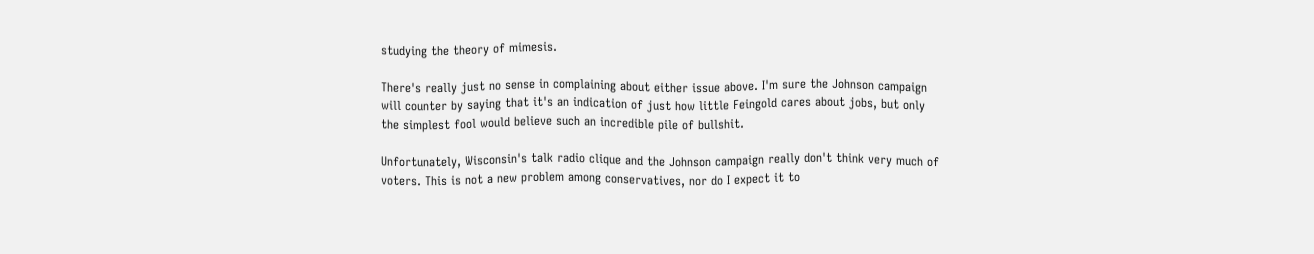studying the theory of mimesis.

There's really just no sense in complaining about either issue above. I'm sure the Johnson campaign will counter by saying that it's an indication of just how little Feingold cares about jobs, but only the simplest fool would believe such an incredible pile of bullshit.

Unfortunately, Wisconsin's talk radio clique and the Johnson campaign really don't think very much of voters. This is not a new problem among conservatives, nor do I expect it to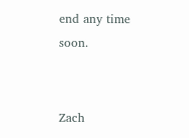end any time soon.


Zach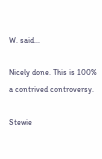W. said...

Nicely done. This is 100% a contrived controversy.

Stewie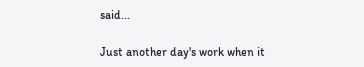said...

Just another day's work when it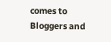comes to Bloggers and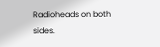Radioheads on both sides.